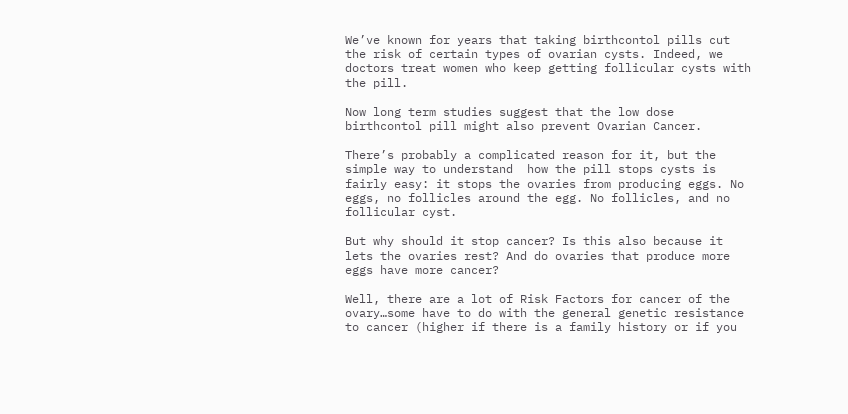We’ve known for years that taking birthcontol pills cut the risk of certain types of ovarian cysts. Indeed, we doctors treat women who keep getting follicular cysts with the pill.

Now long term studies suggest that the low dose birthcontol pill might also prevent Ovarian Cancer.

There’s probably a complicated reason for it, but the simple way to understand  how the pill stops cysts is fairly easy: it stops the ovaries from producing eggs. No eggs, no follicles around the egg. No follicles, and no follicular cyst.

But why should it stop cancer? Is this also because it lets the ovaries rest? And do ovaries that produce more eggs have more cancer?

Well, there are a lot of Risk Factors for cancer of the ovary…some have to do with the general genetic resistance to cancer (higher if there is a family history or if you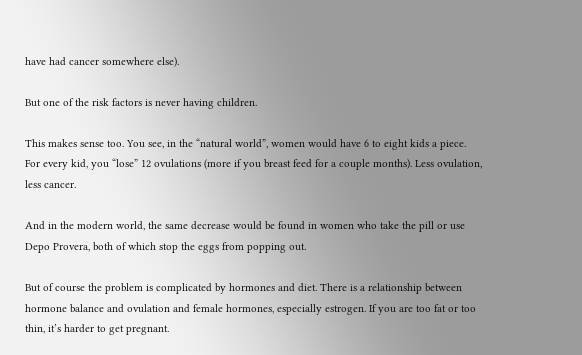have had cancer somewhere else).

But one of the risk factors is never having children.

This makes sense too. You see, in the “natural world”, women would have 6 to eight kids a piece. For every kid, you “lose” 12 ovulations (more if you breast feed for a couple months). Less ovulation, less cancer.

And in the modern world, the same decrease would be found in women who take the pill or use Depo Provera, both of which stop the eggs from popping out.

But of course the problem is complicated by hormones and diet. There is a relationship between hormone balance and ovulation and female hormones, especially estrogen. If you are too fat or too thin, it’s harder to get pregnant.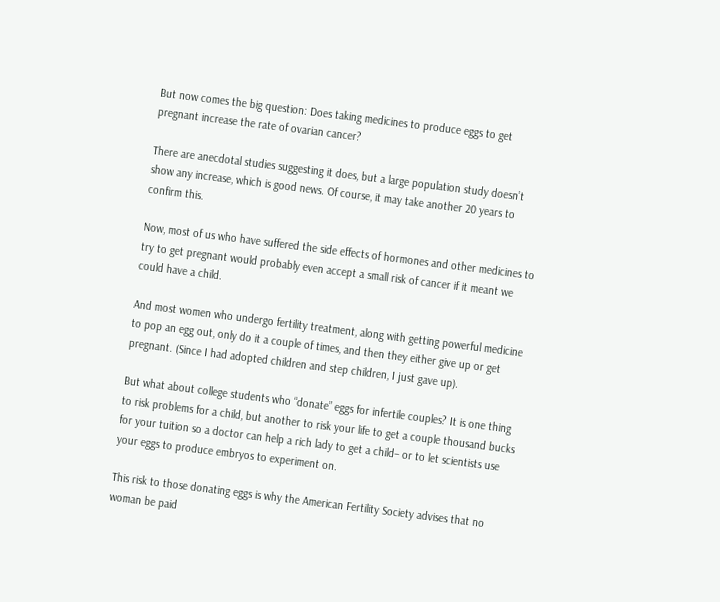But now comes the big question: Does taking medicines to produce eggs to get pregnant increase the rate of ovarian cancer?

There are anecdotal studies suggesting it does, but a large population study doesn’t show any increase, which is good news. Of course, it may take another 20 years to  confirm this.

Now, most of us who have suffered the side effects of hormones and other medicines to try to get pregnant would probably even accept a small risk of cancer if it meant we could have a child.

And most women who undergo fertility treatment, along with getting powerful medicine to pop an egg out, only do it a couple of times, and then they either give up or get pregnant. (Since I had adopted children and step children, I just gave up).

But what about college students who “donate” eggs for infertile couples? It is one thing to risk problems for a child, but another to risk your life to get a couple thousand bucks for your tuition so a doctor can help a rich lady to get a child– or to let scientists use your eggs to produce embryos to experiment on.

This risk to those donating eggs is why the American Fertility Society advises that no woman be paid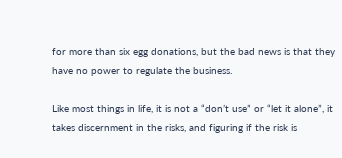for more than six egg donations, but the bad news is that they have no power to regulate the business.

Like most things in life, it is not a “don’t use” or “let it alone”, it takes discernment in the risks, and figuring if the risk is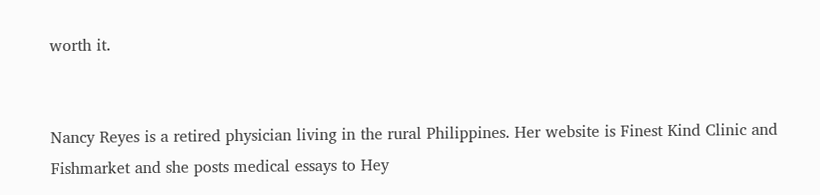worth it.


Nancy Reyes is a retired physician living in the rural Philippines. Her website is Finest Kind Clinic and Fishmarket and she posts medical essays to Hey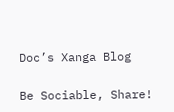Doc’s Xanga Blog

Be Sociable, Share!